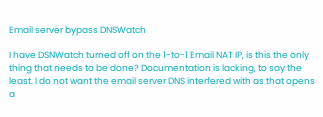Email server bypass DNSWatch

I have DSNWatch turned off on the 1-to-1 Email NAT IP, is this the only thing that needs to be done? Documentation is lacking, to say the least. I do not want the email server DNS interfered with as that opens a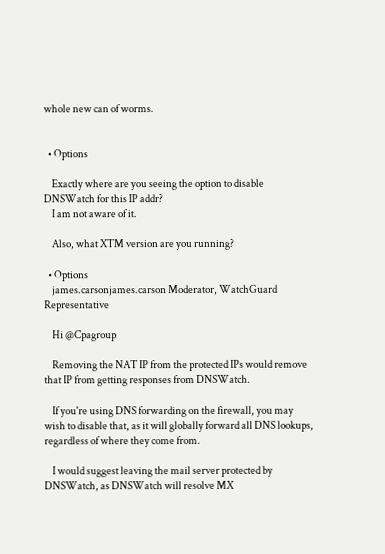whole new can of worms.


  • Options

    Exactly where are you seeing the option to disable DNSWatch for this IP addr?
    I am not aware of it.

    Also, what XTM version are you running?

  • Options
    james.carsonjames.carson Moderator, WatchGuard Representative

    Hi @Cpagroup

    Removing the NAT IP from the protected IPs would remove that IP from getting responses from DNSWatch.

    If you're using DNS forwarding on the firewall, you may wish to disable that, as it will globally forward all DNS lookups, regardless of where they come from.

    I would suggest leaving the mail server protected by DNSWatch, as DNSWatch will resolve MX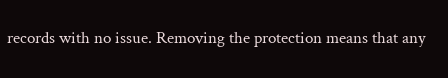records with no issue. Removing the protection means that any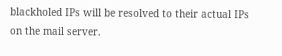blackholed IPs will be resolved to their actual IPs on the mail server.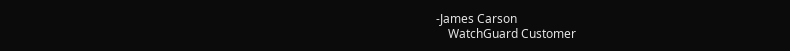-James Carson
    WatchGuard Customer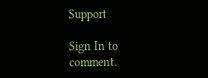Support

Sign In to comment.